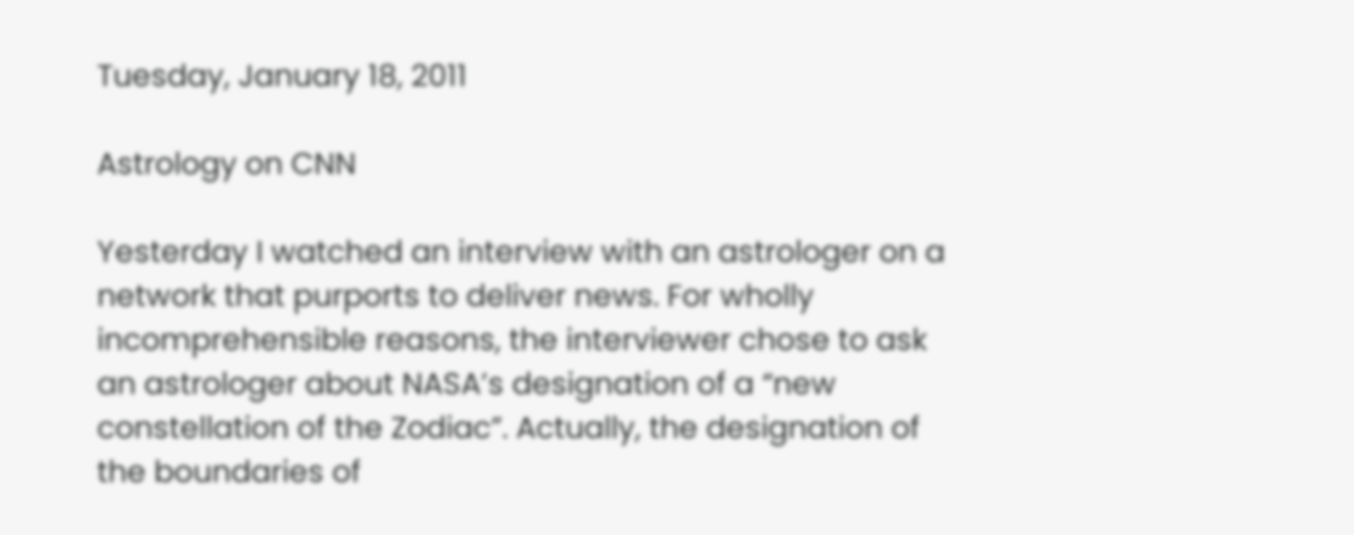Tuesday, January 18, 2011

Astrology on CNN

Yesterday I watched an interview with an astrologer on a network that purports to deliver news. For wholly incomprehensible reasons, the interviewer chose to ask an astrologer about NASA’s designation of a “new constellation of the Zodiac”. Actually, the designation of the boundaries of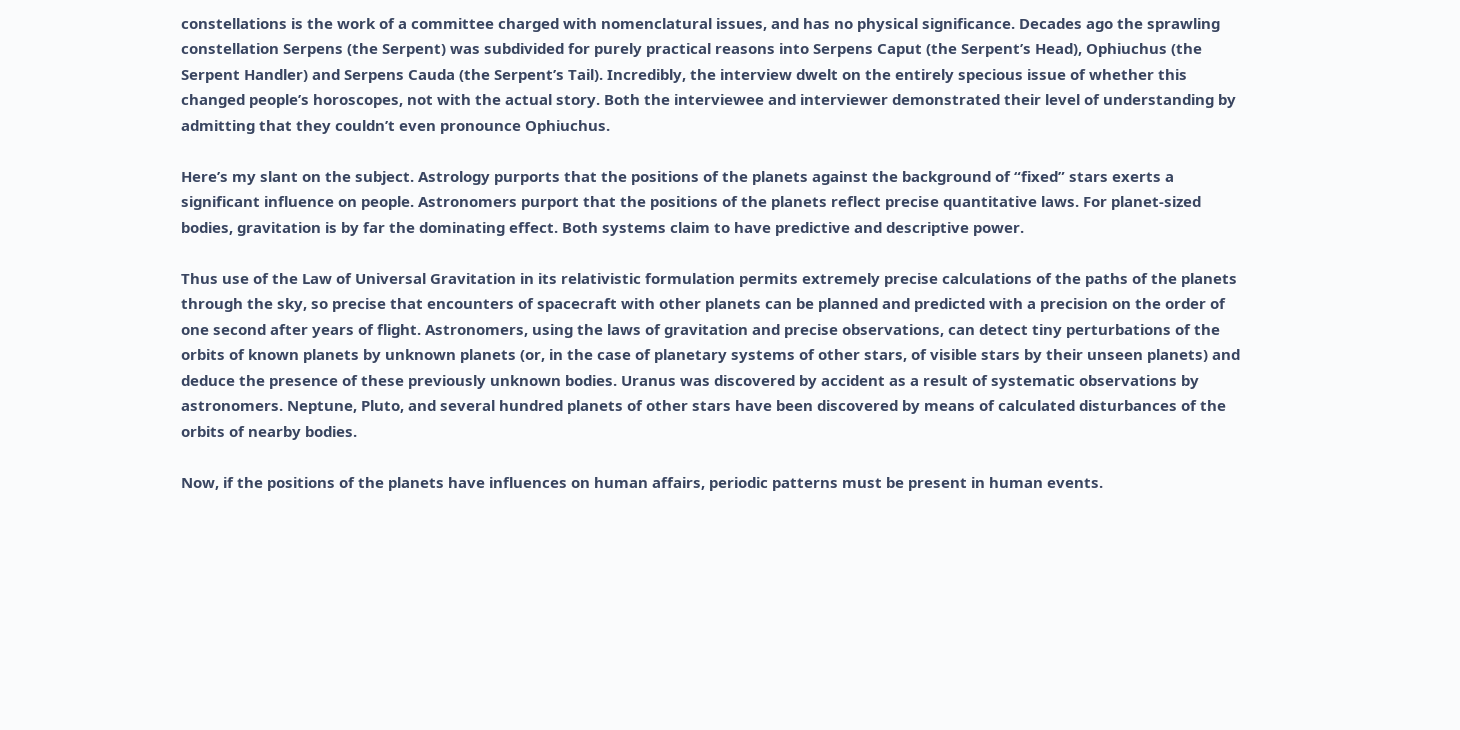constellations is the work of a committee charged with nomenclatural issues, and has no physical significance. Decades ago the sprawling constellation Serpens (the Serpent) was subdivided for purely practical reasons into Serpens Caput (the Serpent’s Head), Ophiuchus (the Serpent Handler) and Serpens Cauda (the Serpent’s Tail). Incredibly, the interview dwelt on the entirely specious issue of whether this changed people’s horoscopes, not with the actual story. Both the interviewee and interviewer demonstrated their level of understanding by admitting that they couldn’t even pronounce Ophiuchus.

Here’s my slant on the subject. Astrology purports that the positions of the planets against the background of “fixed” stars exerts a significant influence on people. Astronomers purport that the positions of the planets reflect precise quantitative laws. For planet-sized bodies, gravitation is by far the dominating effect. Both systems claim to have predictive and descriptive power.

Thus use of the Law of Universal Gravitation in its relativistic formulation permits extremely precise calculations of the paths of the planets through the sky, so precise that encounters of spacecraft with other planets can be planned and predicted with a precision on the order of one second after years of flight. Astronomers, using the laws of gravitation and precise observations, can detect tiny perturbations of the orbits of known planets by unknown planets (or, in the case of planetary systems of other stars, of visible stars by their unseen planets) and deduce the presence of these previously unknown bodies. Uranus was discovered by accident as a result of systematic observations by astronomers. Neptune, Pluto, and several hundred planets of other stars have been discovered by means of calculated disturbances of the orbits of nearby bodies.

Now, if the positions of the planets have influences on human affairs, periodic patterns must be present in human events.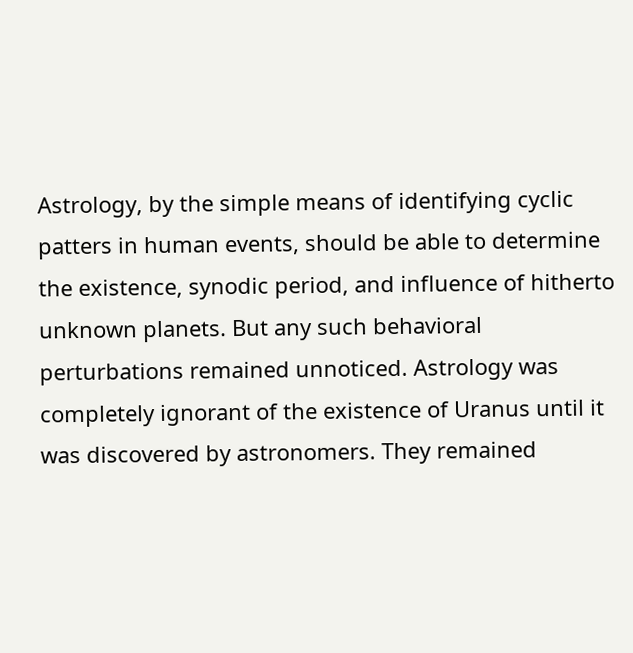Astrology, by the simple means of identifying cyclic patters in human events, should be able to determine the existence, synodic period, and influence of hitherto unknown planets. But any such behavioral perturbations remained unnoticed. Astrology was completely ignorant of the existence of Uranus until it was discovered by astronomers. They remained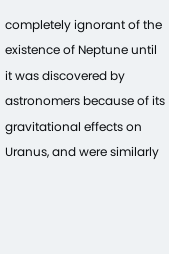completely ignorant of the existence of Neptune until it was discovered by astronomers because of its gravitational effects on Uranus, and were similarly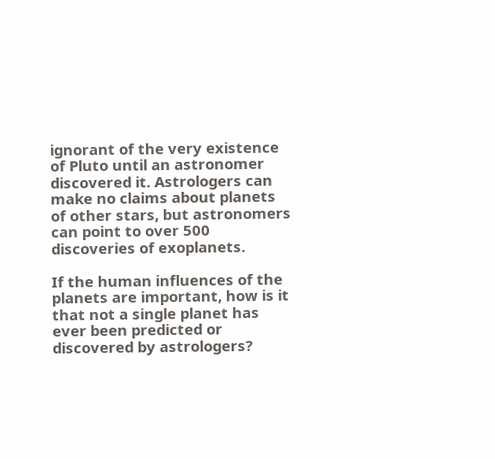ignorant of the very existence of Pluto until an astronomer discovered it. Astrologers can make no claims about planets of other stars, but astronomers can point to over 500 discoveries of exoplanets.

If the human influences of the planets are important, how is it that not a single planet has ever been predicted or discovered by astrologers?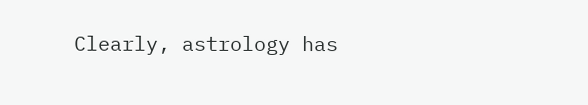Clearly, astrology has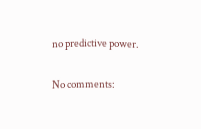no predictive power.

No comments: